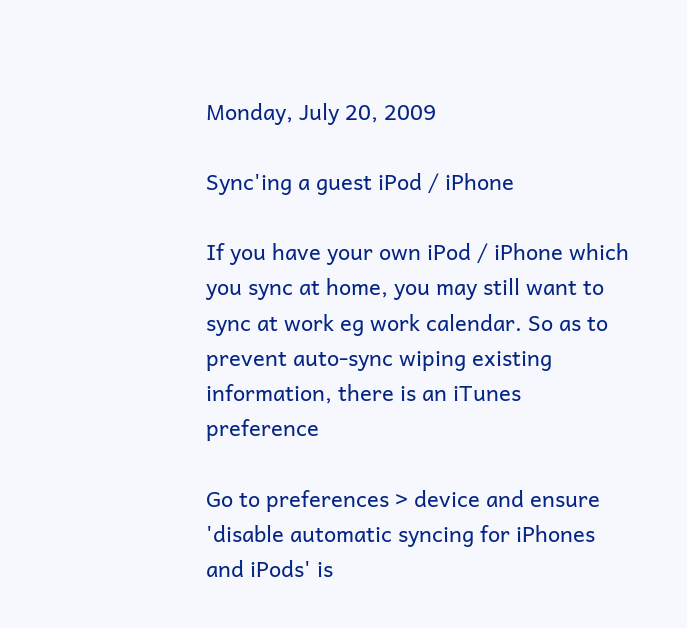Monday, July 20, 2009

Sync'ing a guest iPod / iPhone

If you have your own iPod / iPhone which you sync at home, you may still want to sync at work eg work calendar. So as to prevent auto-sync wiping existing information, there is an iTunes preference

Go to preferences > device and ensure 'disable automatic syncing for iPhones and iPods' is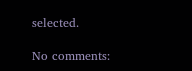selected.

No comments: